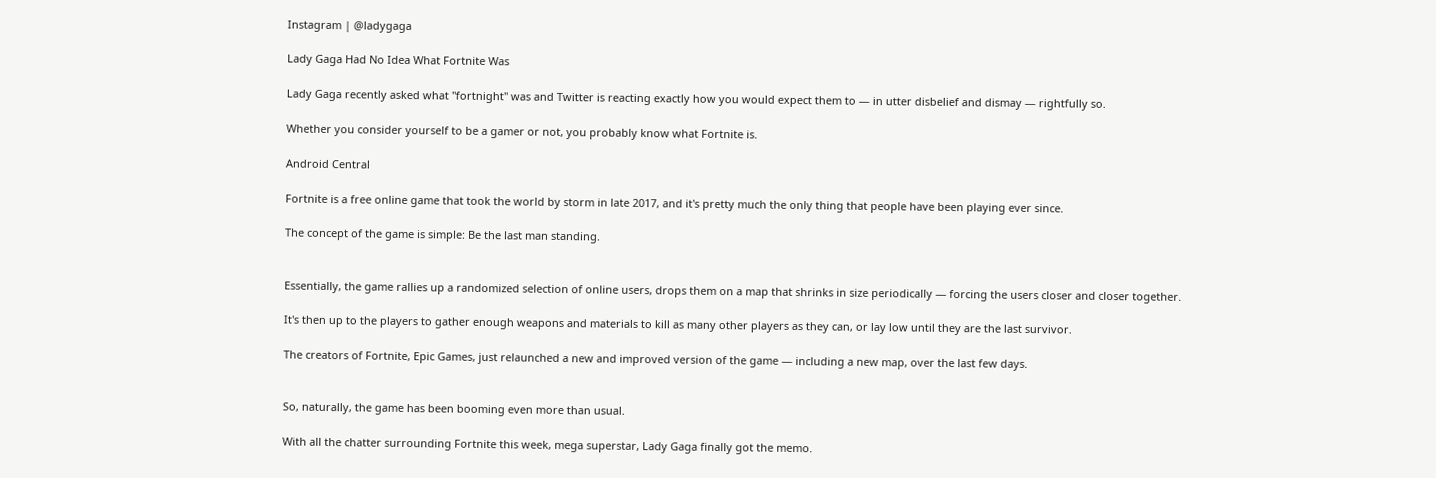Instagram | @ladygaga

Lady Gaga Had No Idea What Fortnite Was

Lady Gaga recently asked what "fortnight" was and Twitter is reacting exactly how you would expect them to — in utter disbelief and dismay — rightfully so.

Whether you consider yourself to be a gamer or not, you probably know what Fortnite is.

Android Central

Fortnite is a free online game that took the world by storm in late 2017, and it's pretty much the only thing that people have been playing ever since.

The concept of the game is simple: Be the last man standing.


Essentially, the game rallies up a randomized selection of online users, drops them on a map that shrinks in size periodically — forcing the users closer and closer together.

It's then up to the players to gather enough weapons and materials to kill as many other players as they can, or lay low until they are the last survivor.

The creators of Fortnite, Epic Games, just relaunched a new and improved version of the game — including a new map, over the last few days.


So, naturally, the game has been booming even more than usual.

With all the chatter surrounding Fortnite this week, mega superstar, Lady Gaga finally got the memo.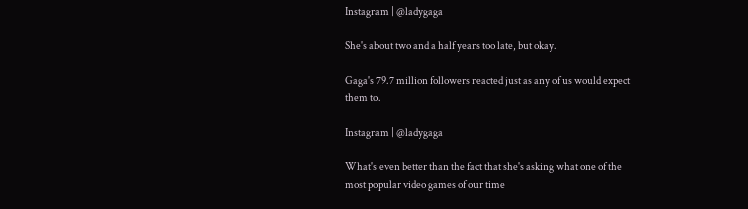Instagram | @ladygaga

She's about two and a half years too late, but okay.

Gaga's 79.7 million followers reacted just as any of us would expect them to.

Instagram | @ladygaga

What's even better than the fact that she's asking what one of the most popular video games of our time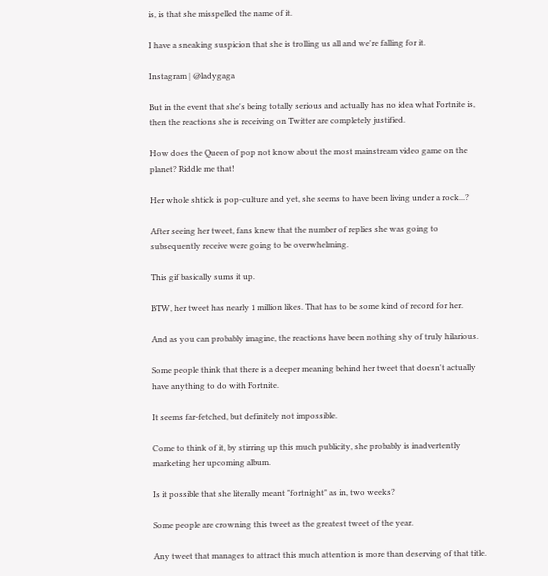is, is that she misspelled the name of it.

I have a sneaking suspicion that she is trolling us all and we're falling for it.

Instagram | @ladygaga

But in the event that she's being totally serious and actually has no idea what Fortnite is, then the reactions she is receiving on Twitter are completely justified.

How does the Queen of pop not know about the most mainstream video game on the planet? Riddle me that!

Her whole shtick is pop-culture and yet, she seems to have been living under a rock...?

After seeing her tweet, fans knew that the number of replies she was going to subsequently receive were going to be overwhelming.

This gif basically sums it up.

BTW, her tweet has nearly 1 million likes. That has to be some kind of record for her.

And as you can probably imagine, the reactions have been nothing shy of truly hilarious.

Some people think that there is a deeper meaning behind her tweet that doesn't actually have anything to do with Fortnite.

It seems far-fetched, but definitely not impossible.

Come to think of it, by stirring up this much publicity, she probably is inadvertently marketing her upcoming album.

Is it possible that she literally meant "fortnight" as in, two weeks?

Some people are crowning this tweet as the greatest tweet of the year.

Any tweet that manages to attract this much attention is more than deserving of that title.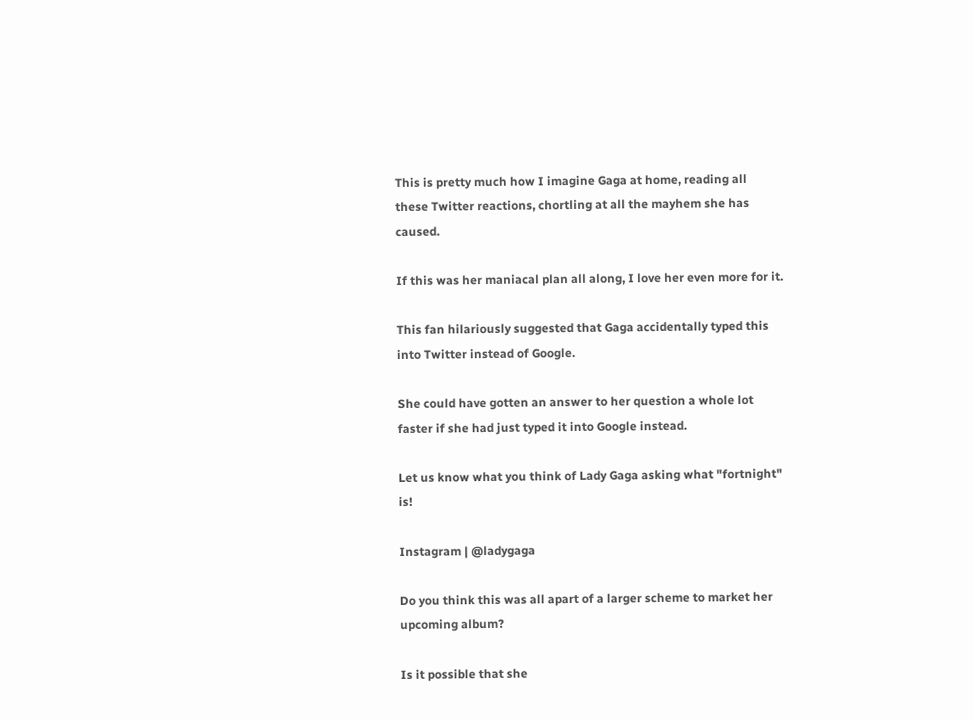This is pretty much how I imagine Gaga at home, reading all these Twitter reactions, chortling at all the mayhem she has caused.

If this was her maniacal plan all along, I love her even more for it.

This fan hilariously suggested that Gaga accidentally typed this into Twitter instead of Google.

She could have gotten an answer to her question a whole lot faster if she had just typed it into Google instead.

Let us know what you think of Lady Gaga asking what "fortnight" is!

Instagram | @ladygaga

Do you think this was all apart of a larger scheme to market her upcoming album?

Is it possible that she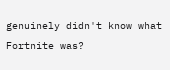genuinely didn't know what Fortnite was?